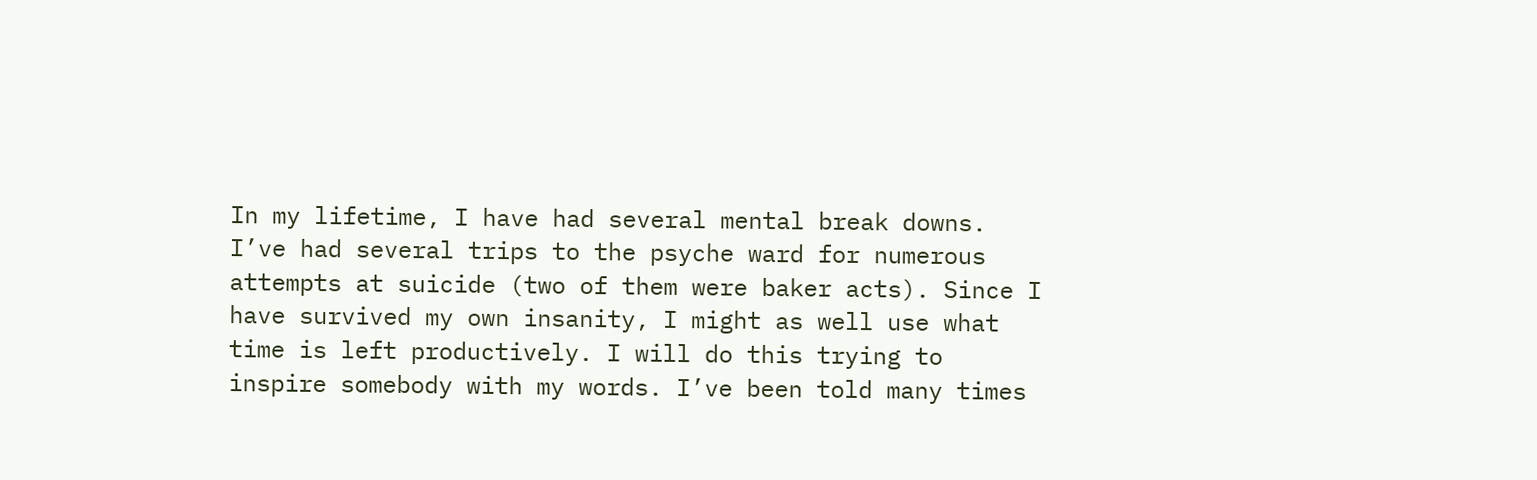In my lifetime, I have had several mental break downs. I’ve had several trips to the psyche ward for numerous attempts at suicide (two of them were baker acts). Since I have survived my own insanity, I might as well use what time is left productively. I will do this trying to inspire somebody with my words. I’ve been told many times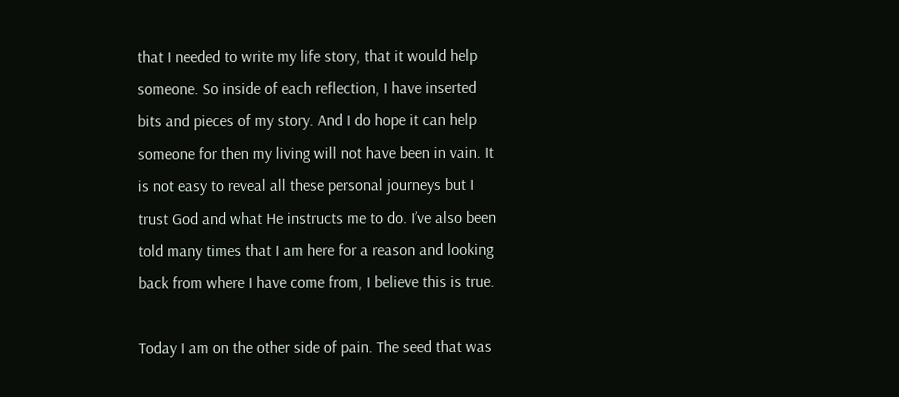that I needed to write my life story, that it would help someone. So inside of each reflection, I have inserted bits and pieces of my story. And I do hope it can help someone for then my living will not have been in vain. It is not easy to reveal all these personal journeys but I trust God and what He instructs me to do. I’ve also been told many times that I am here for a reason and looking back from where I have come from, I believe this is true.

Today I am on the other side of pain. The seed that was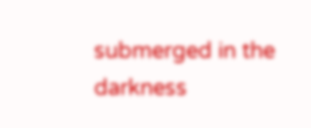submerged in the darkness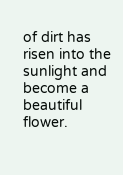of dirt has risen into the sunlight and become a beautiful flower.